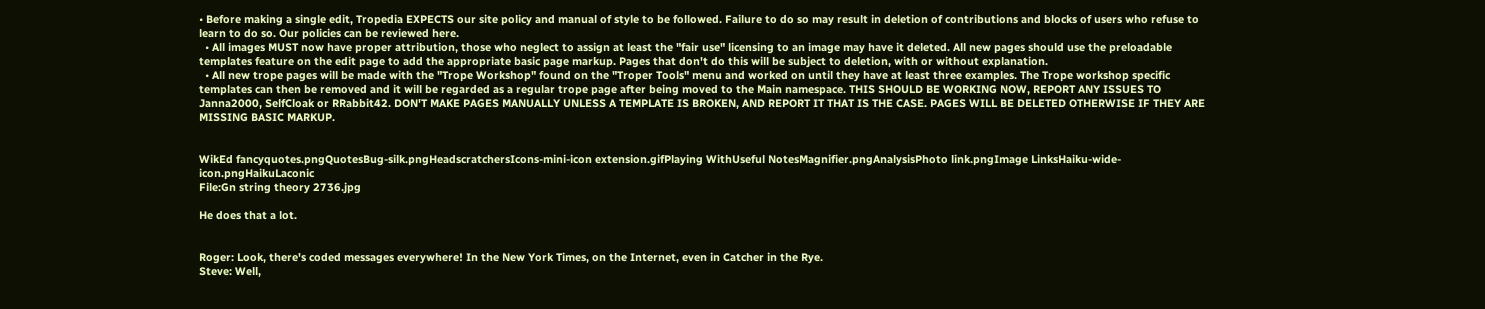• Before making a single edit, Tropedia EXPECTS our site policy and manual of style to be followed. Failure to do so may result in deletion of contributions and blocks of users who refuse to learn to do so. Our policies can be reviewed here.
  • All images MUST now have proper attribution, those who neglect to assign at least the "fair use" licensing to an image may have it deleted. All new pages should use the preloadable templates feature on the edit page to add the appropriate basic page markup. Pages that don't do this will be subject to deletion, with or without explanation.
  • All new trope pages will be made with the "Trope Workshop" found on the "Troper Tools" menu and worked on until they have at least three examples. The Trope workshop specific templates can then be removed and it will be regarded as a regular trope page after being moved to the Main namespace. THIS SHOULD BE WORKING NOW, REPORT ANY ISSUES TO Janna2000, SelfCloak or RRabbit42. DON'T MAKE PAGES MANUALLY UNLESS A TEMPLATE IS BROKEN, AND REPORT IT THAT IS THE CASE. PAGES WILL BE DELETED OTHERWISE IF THEY ARE MISSING BASIC MARKUP.


WikEd fancyquotes.pngQuotesBug-silk.pngHeadscratchersIcons-mini-icon extension.gifPlaying WithUseful NotesMagnifier.pngAnalysisPhoto link.pngImage LinksHaiku-wide-icon.pngHaikuLaconic
File:Gn string theory 2736.jpg

He does that a lot.


Roger: Look, there's coded messages everywhere! In the New York Times, on the Internet, even in Catcher in the Rye.
Steve: Well,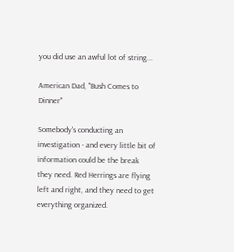you did use an awful lot of string...

American Dad, "Bush Comes to Dinner"

Somebody's conducting an investigation - and every little bit of information could be the break they need. Red Herrings are flying left and right, and they need to get everything organized.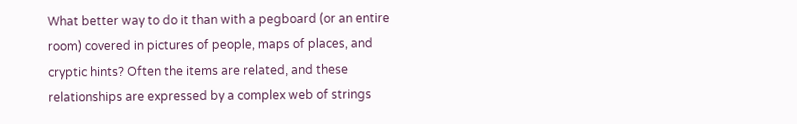What better way to do it than with a pegboard (or an entire room) covered in pictures of people, maps of places, and cryptic hints? Often the items are related, and these relationships are expressed by a complex web of strings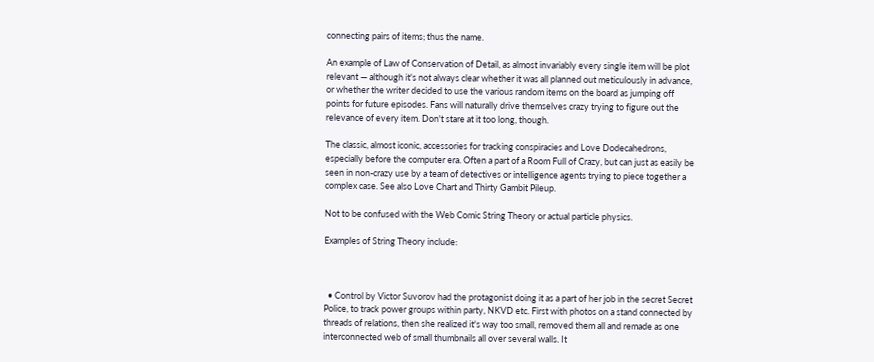connecting pairs of items; thus the name.

An example of Law of Conservation of Detail, as almost invariably every single item will be plot relevant — although it's not always clear whether it was all planned out meticulously in advance, or whether the writer decided to use the various random items on the board as jumping off points for future episodes. Fans will naturally drive themselves crazy trying to figure out the relevance of every item. Don't stare at it too long, though.

The classic, almost iconic, accessories for tracking conspiracies and Love Dodecahedrons, especially before the computer era. Often a part of a Room Full of Crazy, but can just as easily be seen in non-crazy use by a team of detectives or intelligence agents trying to piece together a complex case. See also Love Chart and Thirty Gambit Pileup.

Not to be confused with the Web Comic String Theory or actual particle physics.

Examples of String Theory include:



  • Control by Victor Suvorov had the protagonist doing it as a part of her job in the secret Secret Police, to track power groups within party, NKVD etc. First with photos on a stand connected by threads of relations, then she realized it's way too small, removed them all and remade as one interconnected web of small thumbnails all over several walls. It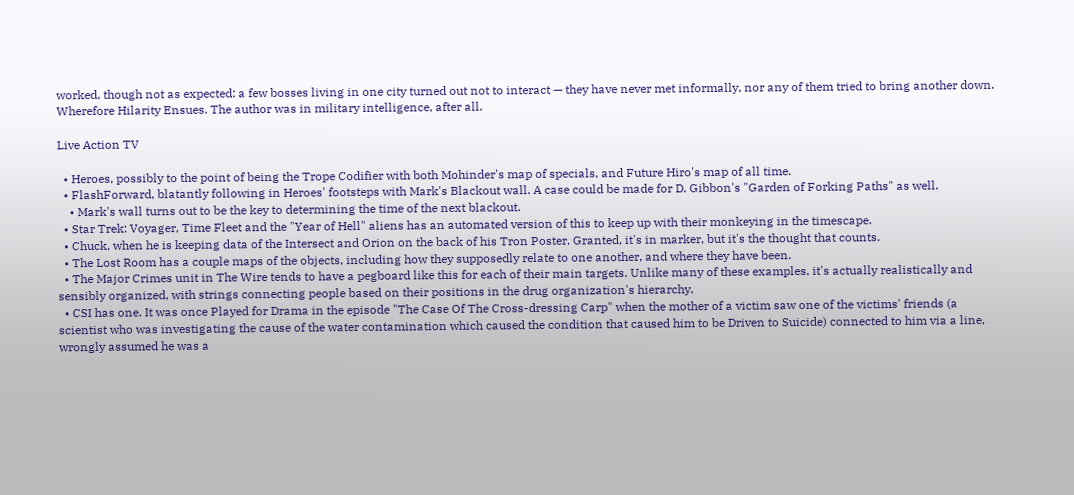worked, though not as expected: a few bosses living in one city turned out not to interact — they have never met informally, nor any of them tried to bring another down. Wherefore Hilarity Ensues. The author was in military intelligence, after all.

Live Action TV

  • Heroes, possibly to the point of being the Trope Codifier with both Mohinder's map of specials, and Future Hiro's map of all time.
  • FlashForward, blatantly following in Heroes' footsteps with Mark's Blackout wall. A case could be made for D. Gibbon's "Garden of Forking Paths" as well.
    • Mark's wall turns out to be the key to determining the time of the next blackout.
  • Star Trek: Voyager, Time Fleet and the "Year of Hell" aliens has an automated version of this to keep up with their monkeying in the timescape.
  • Chuck, when he is keeping data of the Intersect and Orion on the back of his Tron Poster. Granted, it's in marker, but it's the thought that counts.
  • The Lost Room has a couple maps of the objects, including how they supposedly relate to one another, and where they have been.
  • The Major Crimes unit in The Wire tends to have a pegboard like this for each of their main targets. Unlike many of these examples, it's actually realistically and sensibly organized, with strings connecting people based on their positions in the drug organization's hierarchy.
  • CSI has one. It was once Played for Drama in the episode "The Case Of The Cross-dressing Carp" when the mother of a victim saw one of the victims' friends (a scientist who was investigating the cause of the water contamination which caused the condition that caused him to be Driven to Suicide) connected to him via a line, wrongly assumed he was a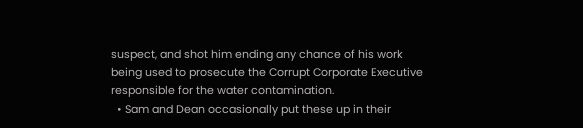suspect, and shot him ending any chance of his work being used to prosecute the Corrupt Corporate Executive responsible for the water contamination.
  • Sam and Dean occasionally put these up in their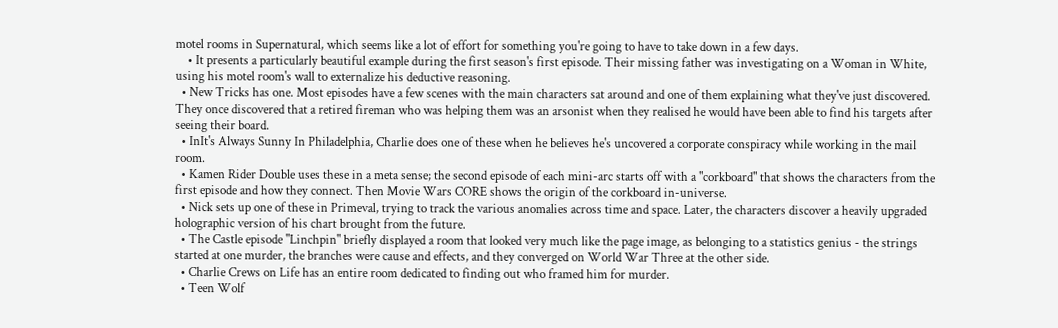motel rooms in Supernatural, which seems like a lot of effort for something you're going to have to take down in a few days.
    • It presents a particularly beautiful example during the first season's first episode. Their missing father was investigating on a Woman in White, using his motel room's wall to externalize his deductive reasoning.
  • New Tricks has one. Most episodes have a few scenes with the main characters sat around and one of them explaining what they've just discovered. They once discovered that a retired fireman who was helping them was an arsonist when they realised he would have been able to find his targets after seeing their board.
  • InIt's Always Sunny In Philadelphia, Charlie does one of these when he believes he's uncovered a corporate conspiracy while working in the mail room.
  • Kamen Rider Double uses these in a meta sense; the second episode of each mini-arc starts off with a "corkboard" that shows the characters from the first episode and how they connect. Then Movie Wars CORE shows the origin of the corkboard in-universe.
  • Nick sets up one of these in Primeval, trying to track the various anomalies across time and space. Later, the characters discover a heavily upgraded holographic version of his chart brought from the future.
  • The Castle episode "Linchpin" briefly displayed a room that looked very much like the page image, as belonging to a statistics genius - the strings started at one murder, the branches were cause and effects, and they converged on World War Three at the other side.
  • Charlie Crews on Life has an entire room dedicated to finding out who framed him for murder.
  • Teen Wolf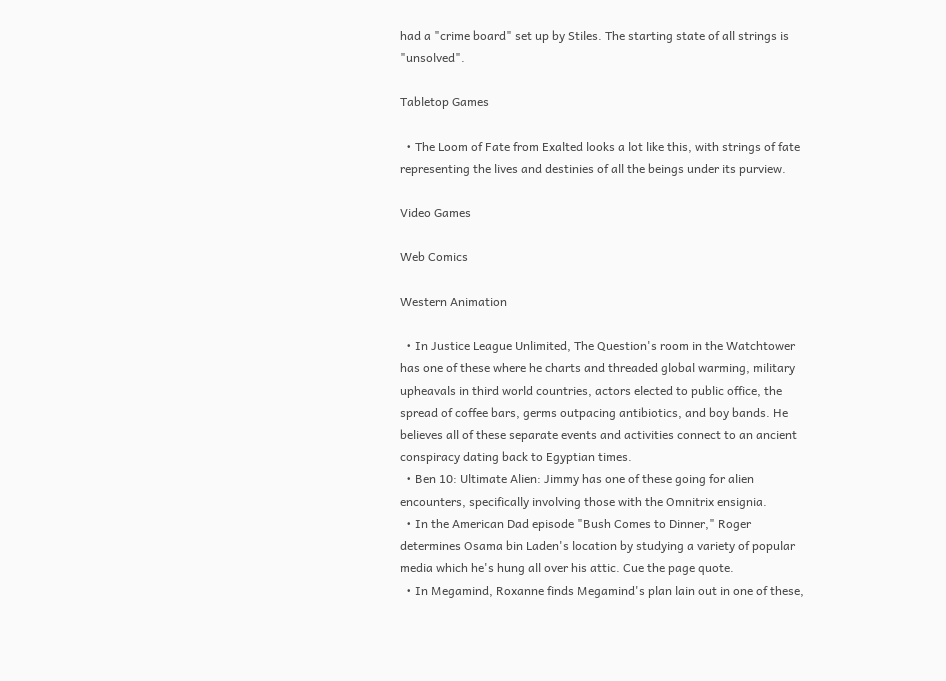had a "crime board" set up by Stiles. The starting state of all strings is "unsolved".

Tabletop Games

  • The Loom of Fate from Exalted looks a lot like this, with strings of fate representing the lives and destinies of all the beings under its purview.

Video Games

Web Comics

Western Animation

  • In Justice League Unlimited, The Question's room in the Watchtower has one of these where he charts and threaded global warming, military upheavals in third world countries, actors elected to public office, the spread of coffee bars, germs outpacing antibiotics, and boy bands. He believes all of these separate events and activities connect to an ancient conspiracy dating back to Egyptian times.
  • Ben 10: Ultimate Alien: Jimmy has one of these going for alien encounters, specifically involving those with the Omnitrix ensignia.
  • In the American Dad episode "Bush Comes to Dinner," Roger determines Osama bin Laden's location by studying a variety of popular media which he's hung all over his attic. Cue the page quote.
  • In Megamind, Roxanne finds Megamind's plan lain out in one of these,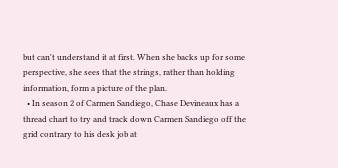but can't understand it at first. When she backs up for some perspective, she sees that the strings, rather than holding information, form a picture of the plan.
  • In season 2 of Carmen Sandiego, Chase Devineaux has a thread chart to try and track down Carmen Sandiego off the grid contrary to his desk job at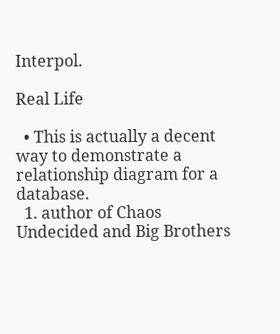Interpol.

Real Life

  • This is actually a decent way to demonstrate a relationship diagram for a database.
  1. author of Chaos Undecided and Big Brothers